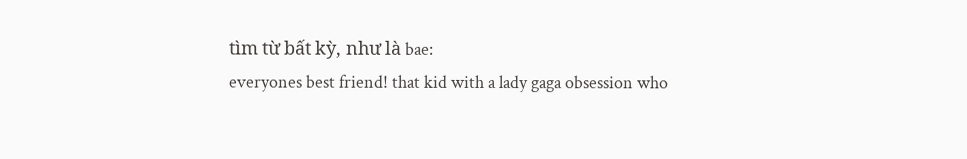tìm từ bất kỳ, như là bae:
everyones best friend! that kid with a lady gaga obsession who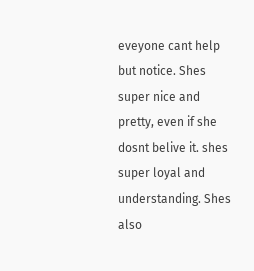eveyone cant help but notice. Shes super nice and pretty, even if she dosnt belive it. shes super loyal and understanding. Shes also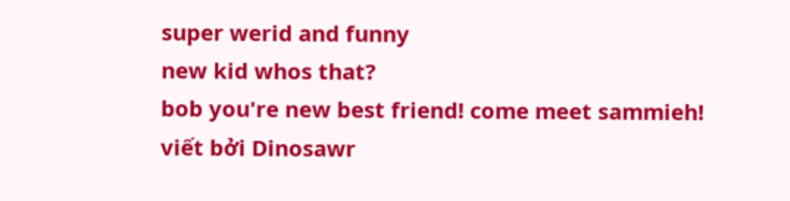super werid and funny
new kid whos that?
bob you're new best friend! come meet sammieh!
viết bởi Dinosawr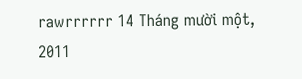rawrrrrrr 14 Tháng mười một, 2011